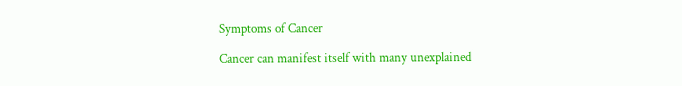Symptoms of Cancer

Cancer can manifest itself with many unexplained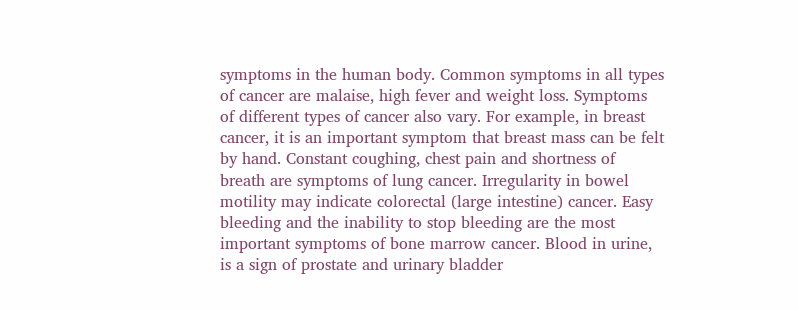symptoms in the human body. Common symptoms in all types of cancer are malaise, high fever and weight loss. Symptoms of different types of cancer also vary. For example, in breast cancer, it is an important symptom that breast mass can be felt by hand. Constant coughing, chest pain and shortness of breath are symptoms of lung cancer. Irregularity in bowel motility may indicate colorectal (large intestine) cancer. Easy bleeding and the inability to stop bleeding are the most important symptoms of bone marrow cancer. Blood in urine, is a sign of prostate and urinary bladder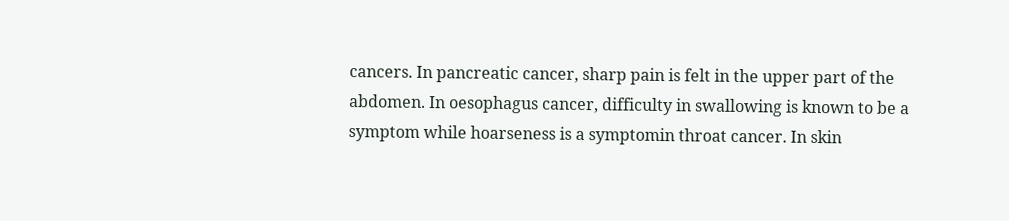cancers. In pancreatic cancer, sharp pain is felt in the upper part of the abdomen. In oesophagus cancer, difficulty in swallowing is known to be a symptom while hoarseness is a symptomin throat cancer. In skin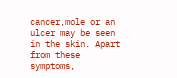cancer,mole or an ulcer may be seen in the skin. Apart from these symptoms,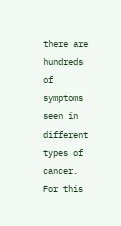there are hundreds of symptoms seen in different types of cancer. For this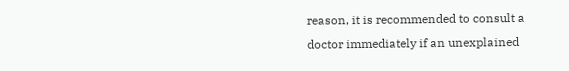reason, it is recommended to consult a doctor immediately if an unexplained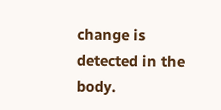change is detected in the body.